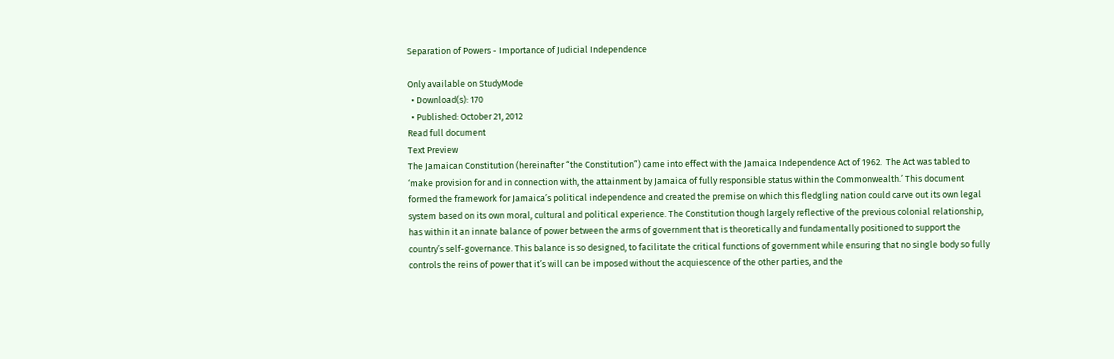Separation of Powers - Importance of Judicial Independence

Only available on StudyMode
  • Download(s): 170
  • Published: October 21, 2012
Read full document
Text Preview
The Jamaican Constitution (hereinafter “the Constitution”) came into effect with the Jamaica Independence Act of 1962.  The Act was tabled to ‘make provision for and in connection with, the attainment by Jamaica of fully responsible status within the Commonwealth.’ This document formed the framework for Jamaica’s political independence and created the premise on which this fledgling nation could carve out its own legal system based on its own moral, cultural and political experience. The Constitution though largely reflective of the previous colonial relationship, has within it an innate balance of power between the arms of government that is theoretically and fundamentally positioned to support the country’s self-governance. This balance is so designed, to facilitate the critical functions of government while ensuring that no single body so fully controls the reins of power that it’s will can be imposed without the acquiescence of the other parties, and the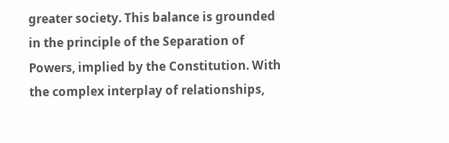greater society. This balance is grounded in the principle of the Separation of Powers, implied by the Constitution. With the complex interplay of relationships,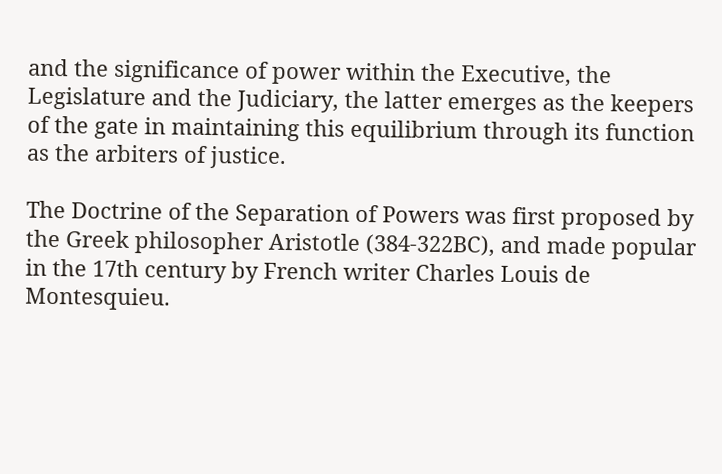and the significance of power within the Executive, the Legislature and the Judiciary, the latter emerges as the keepers of the gate in maintaining this equilibrium through its function as the arbiters of justice.

The Doctrine of the Separation of Powers was first proposed by the Greek philosopher Aristotle (384-322BC), and made popular in the 17th century by French writer Charles Louis de Montesquieu.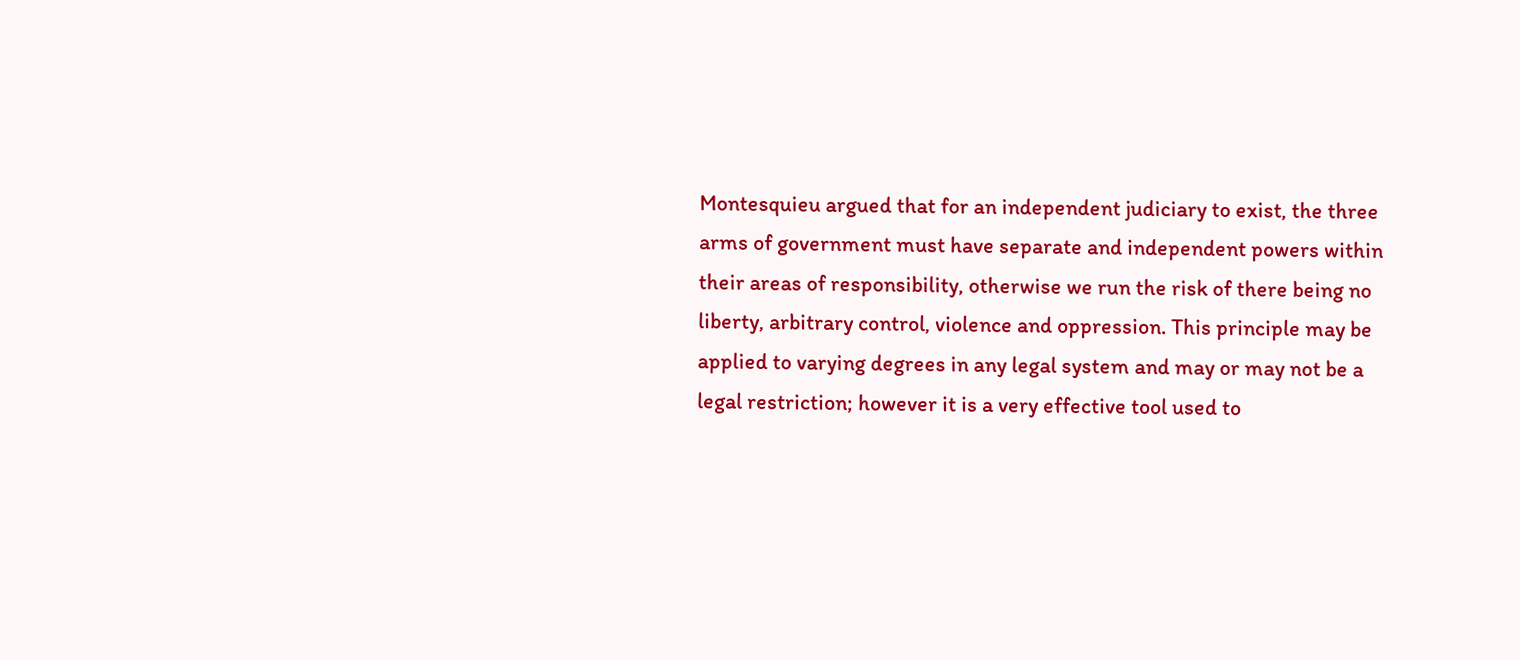Montesquieu argued that for an independent judiciary to exist, the three arms of government must have separate and independent powers within their areas of responsibility, otherwise we run the risk of there being no liberty, arbitrary control, violence and oppression. This principle may be applied to varying degrees in any legal system and may or may not be a legal restriction; however it is a very effective tool used to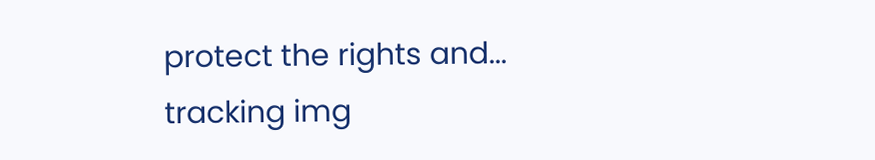protect the rights and...
tracking img